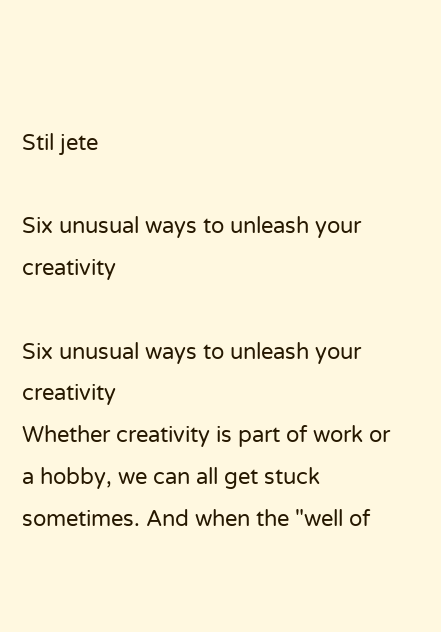Stil jete

Six unusual ways to unleash your creativity

Six unusual ways to unleash your creativity
Whether creativity is part of work or a hobby, we can all get stuck sometimes. And when the "well of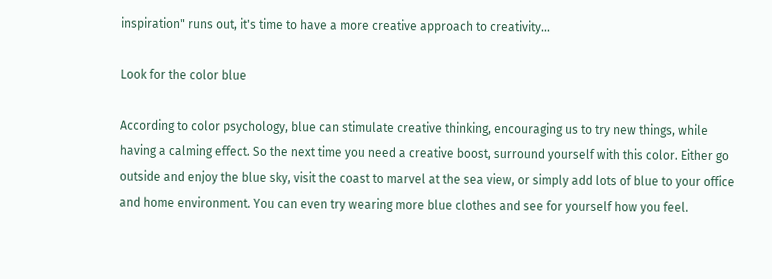inspiration" runs out, it's time to have a more creative approach to creativity...

Look for the color blue

According to color psychology, blue can stimulate creative thinking, encouraging us to try new things, while having a calming effect. So the next time you need a creative boost, surround yourself with this color. Either go outside and enjoy the blue sky, visit the coast to marvel at the sea view, or simply add lots of blue to your office and home environment. You can even try wearing more blue clothes and see for yourself how you feel.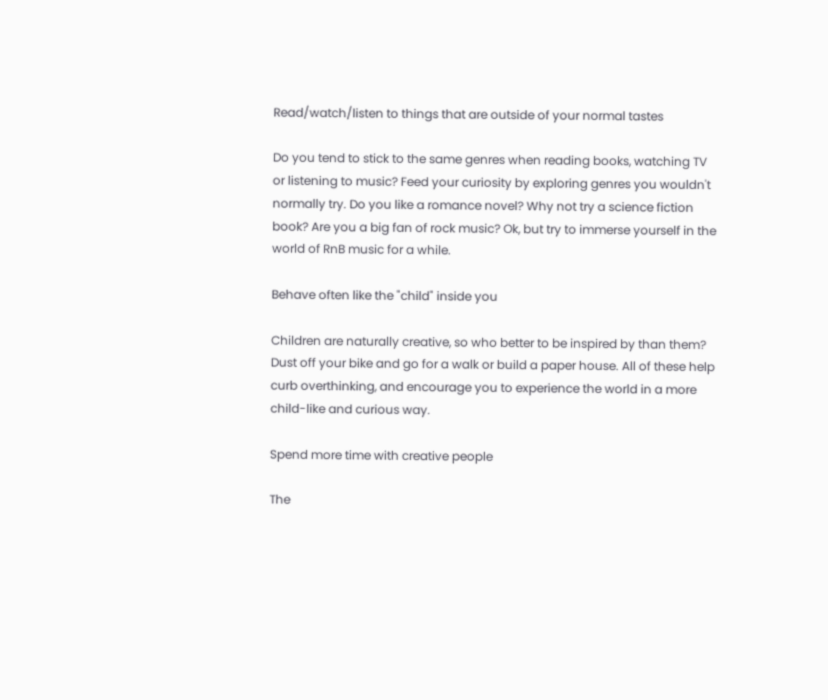Read/watch/listen to things that are outside of your normal tastes

Do you tend to stick to the same genres when reading books, watching TV or listening to music? Feed your curiosity by exploring genres you wouldn't normally try. Do you like a romance novel? Why not try a science fiction book? Are you a big fan of rock music? Ok, but try to immerse yourself in the world of RnB music for a while.

Behave often like the "child" inside you

Children are naturally creative, so who better to be inspired by than them? Dust off your bike and go for a walk or build a paper house. All of these help curb overthinking, and encourage you to experience the world in a more child-like and curious way.

Spend more time with creative people

The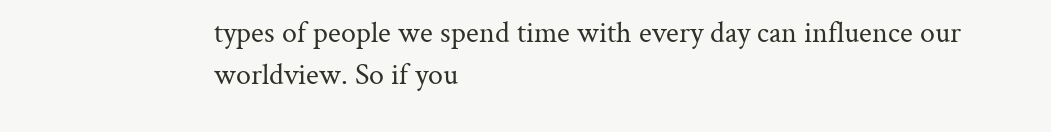types of people we spend time with every day can influence our worldview. So if you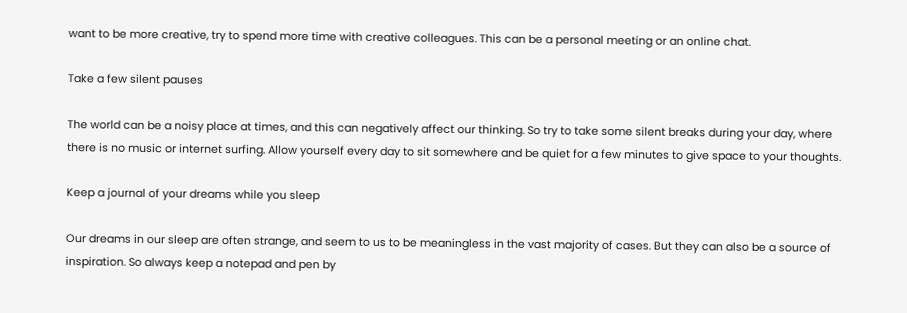want to be more creative, try to spend more time with creative colleagues. This can be a personal meeting or an online chat.

Take a few silent pauses

The world can be a noisy place at times, and this can negatively affect our thinking. So try to take some silent breaks during your day, where there is no music or internet surfing. Allow yourself every day to sit somewhere and be quiet for a few minutes to give space to your thoughts.

Keep a journal of your dreams while you sleep

Our dreams in our sleep are often strange, and seem to us to be meaningless in the vast majority of cases. But they can also be a source of inspiration. So always keep a notepad and pen by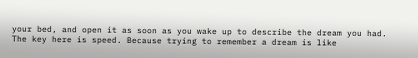your bed, and open it as soon as you wake up to describe the dream you had. The key here is speed. Because trying to remember a dream is like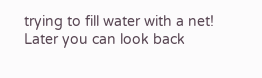trying to fill water with a net! Later you can look back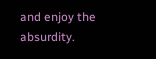and enjoy the absurdity.